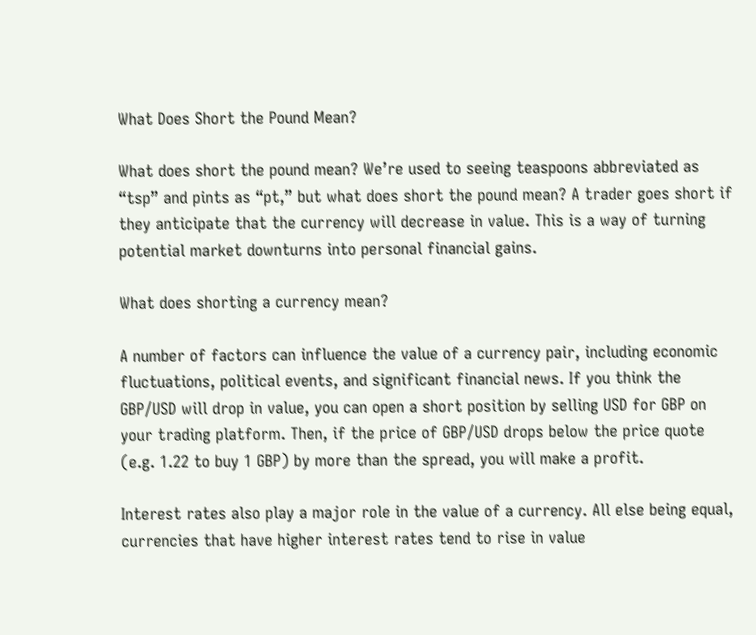What Does Short the Pound Mean?

What does short the pound mean? We’re used to seeing teaspoons abbreviated as “tsp” and pints as “pt,” but what does short the pound mean? A trader goes short if they anticipate that the currency will decrease in value. This is a way of turning potential market downturns into personal financial gains.

What does shorting a currency mean?

A number of factors can influence the value of a currency pair, including economic fluctuations, political events, and significant financial news. If you think the GBP/USD will drop in value, you can open a short position by selling USD for GBP on your trading platform. Then, if the price of GBP/USD drops below the price quote (e.g. 1.22 to buy 1 GBP) by more than the spread, you will make a profit.

Interest rates also play a major role in the value of a currency. All else being equal, currencies that have higher interest rates tend to rise in value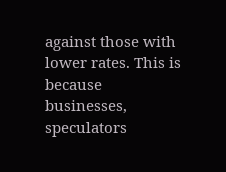against those with lower rates. This is because businesses, speculators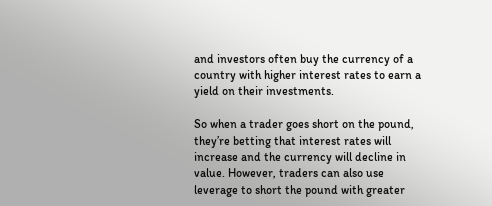and investors often buy the currency of a country with higher interest rates to earn a yield on their investments.

So when a trader goes short on the pound, they’re betting that interest rates will increase and the currency will decline in value. However, traders can also use leverage to short the pound with greater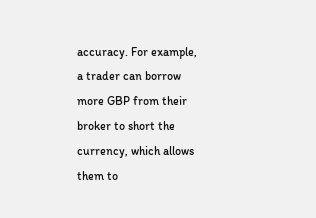accuracy. For example, a trader can borrow more GBP from their broker to short the currency, which allows them to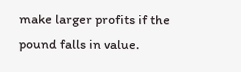make larger profits if the pound falls in value.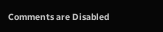Comments are Disabled